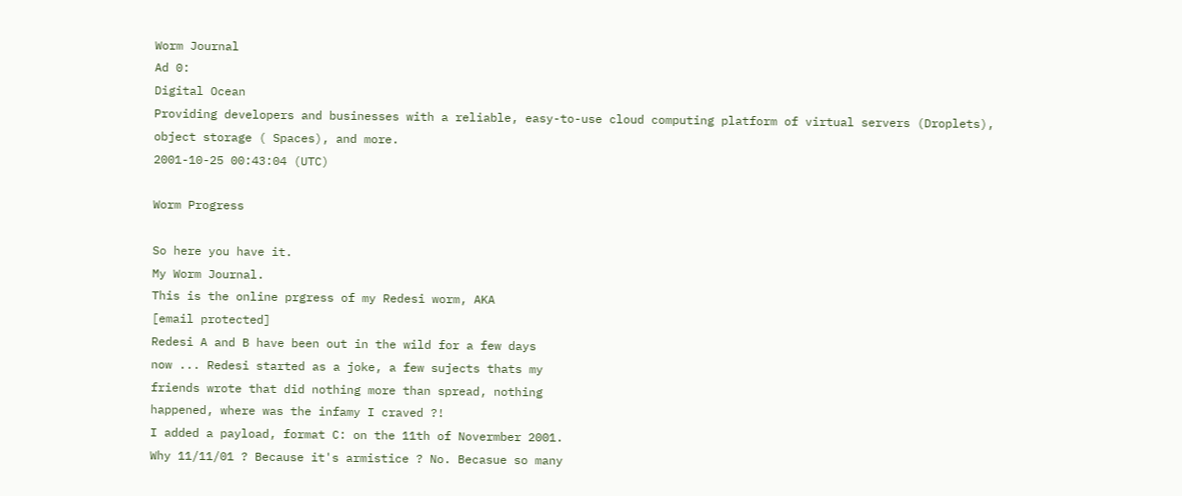Worm Journal
Ad 0:
Digital Ocean
Providing developers and businesses with a reliable, easy-to-use cloud computing platform of virtual servers (Droplets), object storage ( Spaces), and more.
2001-10-25 00:43:04 (UTC)

Worm Progress

So here you have it.
My Worm Journal.
This is the online prgress of my Redesi worm, AKA
[email protected]
Redesi A and B have been out in the wild for a few days
now ... Redesi started as a joke, a few sujects thats my
friends wrote that did nothing more than spread, nothing
happened, where was the infamy I craved ?!
I added a payload, format C: on the 11th of Novermber 2001.
Why 11/11/01 ? Because it's armistice ? No. Becasue so many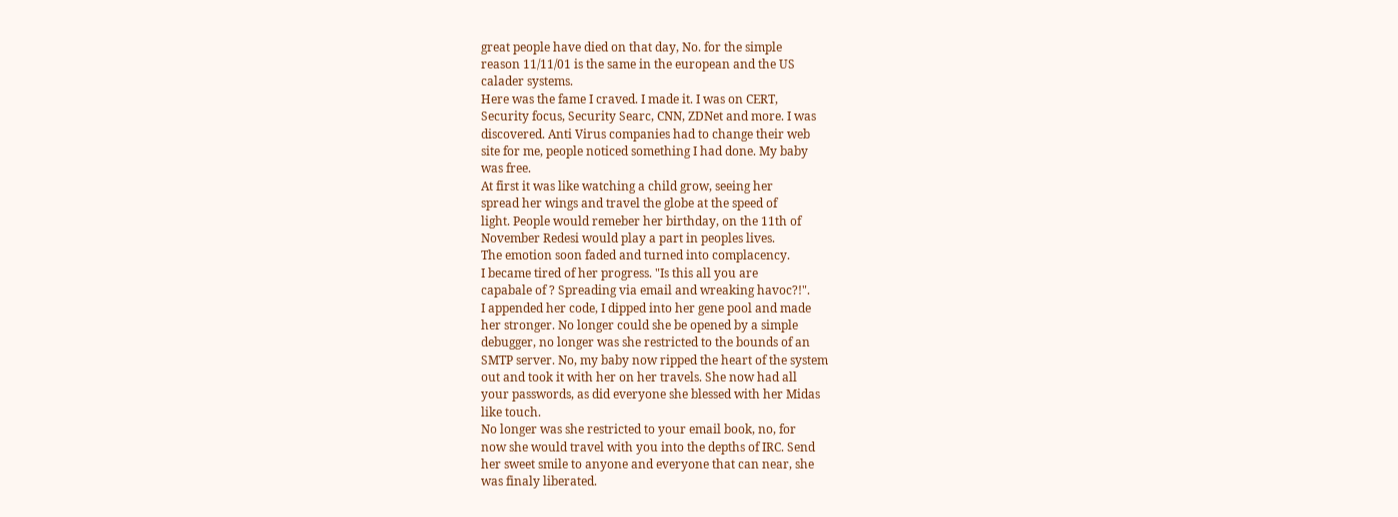great people have died on that day, No. for the simple
reason 11/11/01 is the same in the european and the US
calader systems.
Here was the fame I craved. I made it. I was on CERT,
Security focus, Security Searc, CNN, ZDNet and more. I was
discovered. Anti Virus companies had to change their web
site for me, people noticed something I had done. My baby
was free.
At first it was like watching a child grow, seeing her
spread her wings and travel the globe at the speed of
light. People would remeber her birthday, on the 11th of
November Redesi would play a part in peoples lives.
The emotion soon faded and turned into complacency.
I became tired of her progress. "Is this all you are
capabale of ? Spreading via email and wreaking havoc?!".
I appended her code, I dipped into her gene pool and made
her stronger. No longer could she be opened by a simple
debugger, no longer was she restricted to the bounds of an
SMTP server. No, my baby now ripped the heart of the system
out and took it with her on her travels. She now had all
your passwords, as did everyone she blessed with her Midas
like touch.
No longer was she restricted to your email book, no, for
now she would travel with you into the depths of IRC. Send
her sweet smile to anyone and everyone that can near, she
was finaly liberated.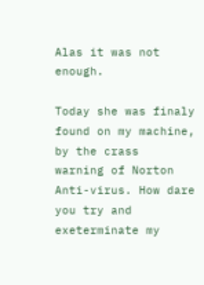Alas it was not enough.

Today she was finaly found on my machine, by the crass
warning of Norton Anti-virus. How dare you try and
exeterminate my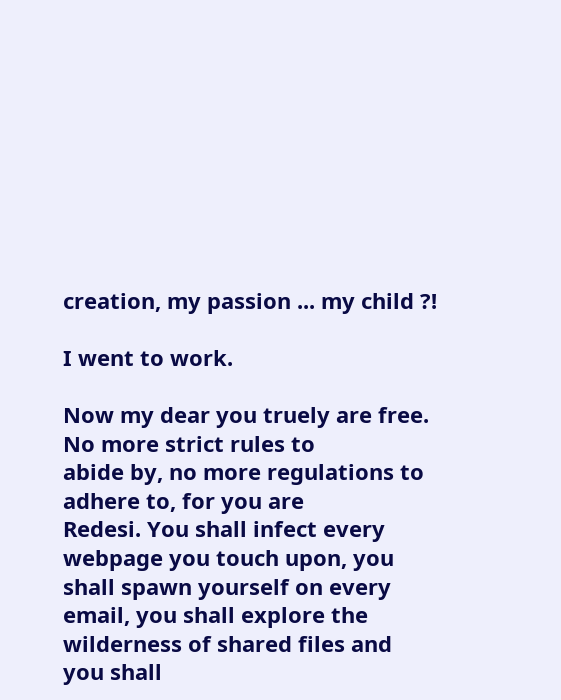creation, my passion ... my child ?!

I went to work.

Now my dear you truely are free. No more strict rules to
abide by, no more regulations to adhere to, for you are
Redesi. You shall infect every webpage you touch upon, you
shall spawn yourself on every email, you shall explore the
wilderness of shared files and you shall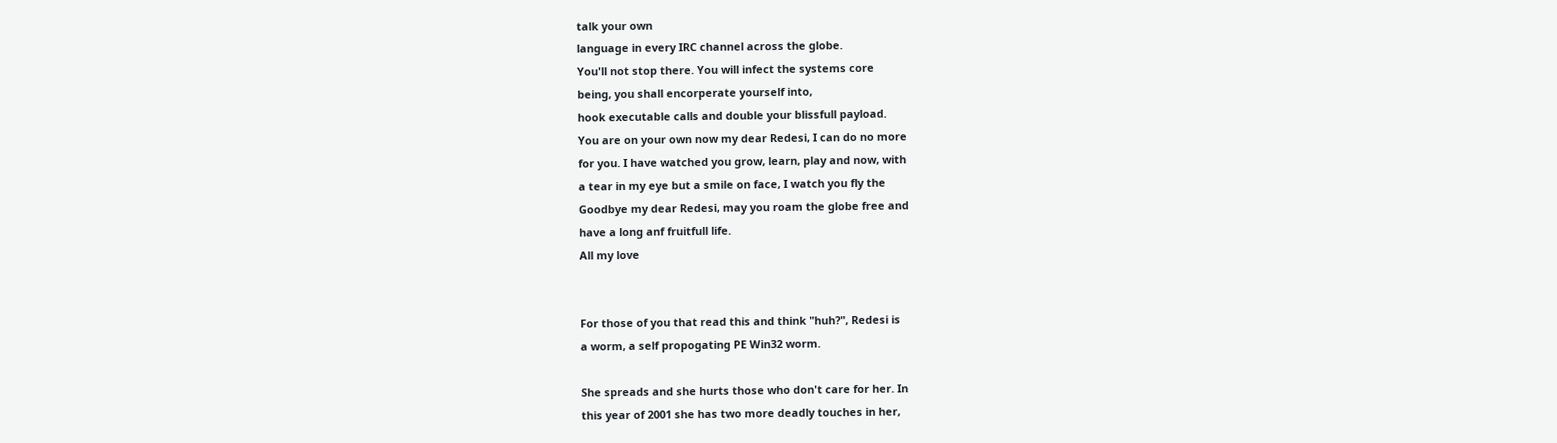talk your own
language in every IRC channel across the globe.
You'll not stop there. You will infect the systems core
being, you shall encorperate yourself into,
hook executable calls and double your blissfull payload.
You are on your own now my dear Redesi, I can do no more
for you. I have watched you grow, learn, play and now, with
a tear in my eye but a smile on face, I watch you fly the
Goodbye my dear Redesi, may you roam the globe free and
have a long anf fruitfull life.
All my love


For those of you that read this and think "huh?", Redesi is
a worm, a self propogating PE Win32 worm.

She spreads and she hurts those who don't care for her. In
this year of 2001 she has two more deadly touches in her,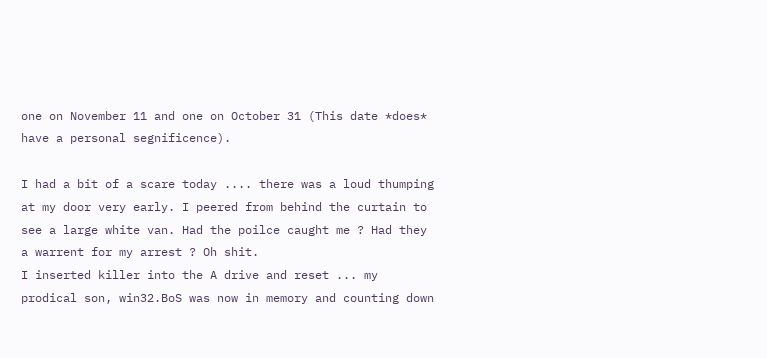one on November 11 and one on October 31 (This date *does*
have a personal segnificence).

I had a bit of a scare today .... there was a loud thumping
at my door very early. I peered from behind the curtain to
see a large white van. Had the poilce caught me ? Had they
a warrent for my arrest ? Oh shit.
I inserted killer into the A drive and reset ... my
prodical son, win32.BoS was now in memory and counting down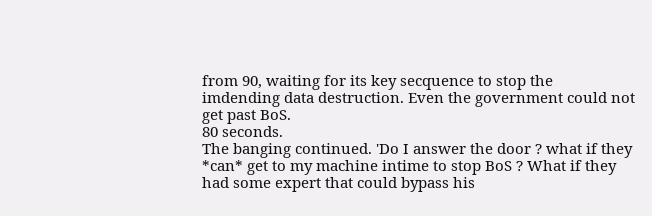from 90, waiting for its key secquence to stop the
imdending data destruction. Even the government could not
get past BoS.
80 seconds.
The banging continued. 'Do I answer the door ? what if they
*can* get to my machine intime to stop BoS ? What if they
had some expert that could bypass his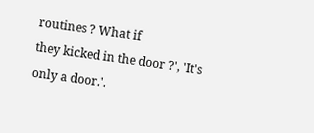routines ? What if
they kicked in the door ?', 'It's only a door.'.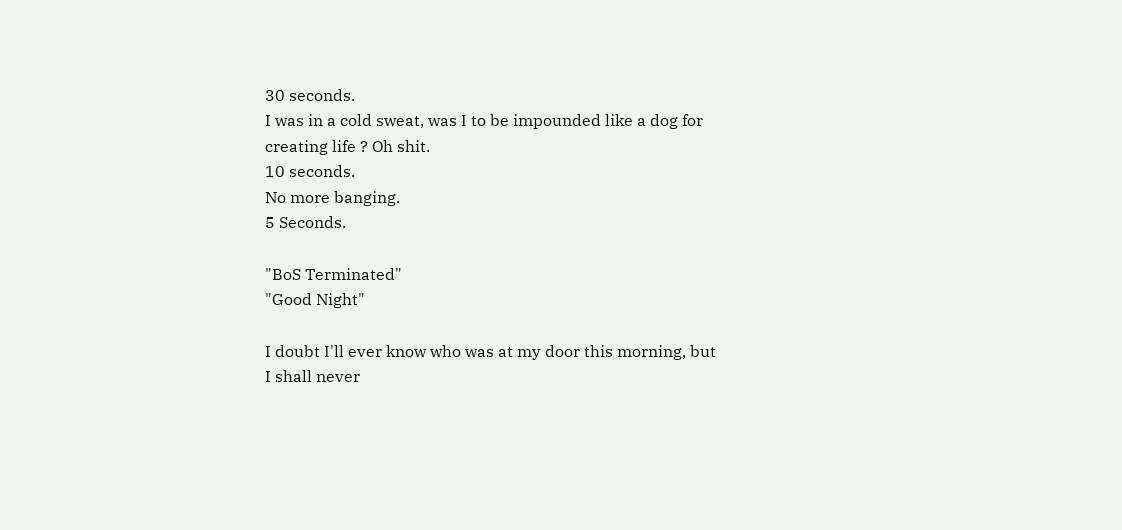30 seconds.
I was in a cold sweat, was I to be impounded like a dog for
creating life ? Oh shit.
10 seconds.
No more banging.
5 Seconds.

"BoS Terminated"
"Good Night"

I doubt I'll ever know who was at my door this morning, but
I shall never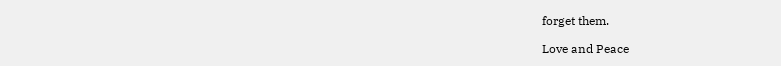forget them.

Love and Peace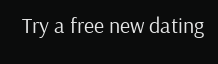Try a free new dating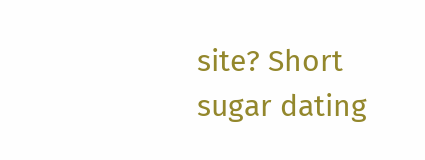site? Short sugar dating